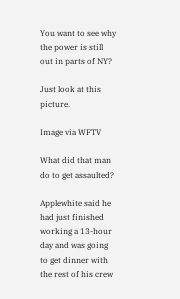You want to see why the power is still out in parts of NY?

Just look at this picture.

Image via WFTV

What did that man do to get assaulted?

Applewhite said he had just finished working a 13-hour day and was going to get dinner with the rest of his crew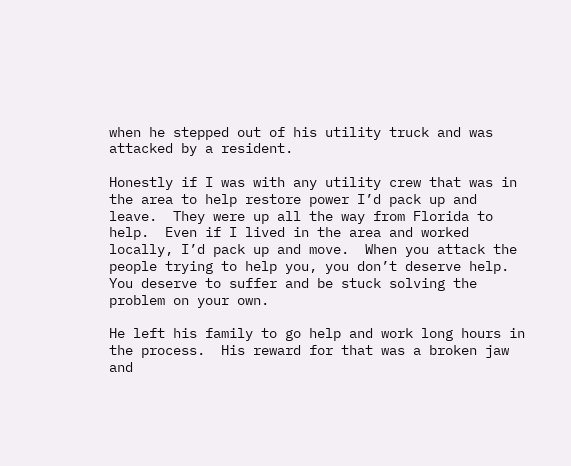when he stepped out of his utility truck and was attacked by a resident.

Honestly if I was with any utility crew that was in the area to help restore power I’d pack up and leave.  They were up all the way from Florida to help.  Even if I lived in the area and worked locally, I’d pack up and move.  When you attack the people trying to help you, you don’t deserve help.  You deserve to suffer and be stuck solving the problem on your own.

He left his family to go help and work long hours in the process.  His reward for that was a broken jaw and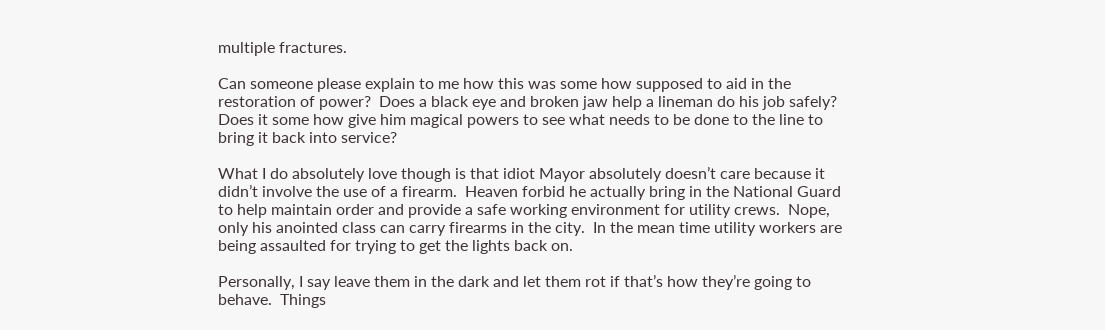multiple fractures.

Can someone please explain to me how this was some how supposed to aid in the restoration of power?  Does a black eye and broken jaw help a lineman do his job safely?  Does it some how give him magical powers to see what needs to be done to the line to bring it back into service?

What I do absolutely love though is that idiot Mayor absolutely doesn’t care because it didn’t involve the use of a firearm.  Heaven forbid he actually bring in the National Guard to help maintain order and provide a safe working environment for utility crews.  Nope, only his anointed class can carry firearms in the city.  In the mean time utility workers are being assaulted for trying to get the lights back on.

Personally, I say leave them in the dark and let them rot if that’s how they’re going to behave.  Things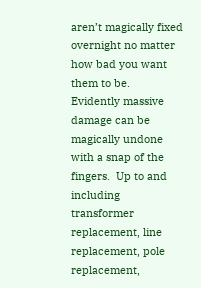aren’t magically fixed overnight no matter how bad you want them to be.  Evidently massive damage can be magically undone with a snap of the fingers.  Up to and including transformer replacement, line replacement, pole replacement,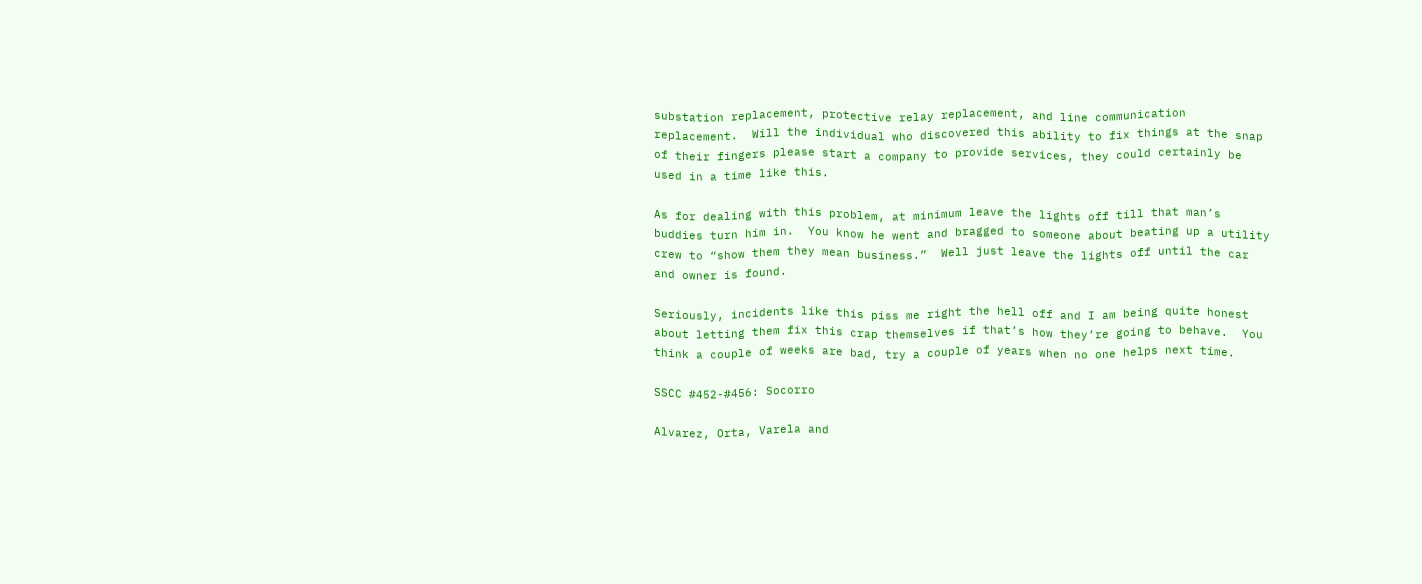substation replacement, protective relay replacement, and line communication replacement.  Will the individual who discovered this ability to fix things at the snap of their fingers please start a company to provide services, they could certainly be used in a time like this.

As for dealing with this problem, at minimum leave the lights off till that man’s buddies turn him in.  You know he went and bragged to someone about beating up a utility crew to “show them they mean business.”  Well just leave the lights off until the car and owner is found.

Seriously, incidents like this piss me right the hell off and I am being quite honest about letting them fix this crap themselves if that’s how they’re going to behave.  You think a couple of weeks are bad, try a couple of years when no one helps next time.

SSCC #452-#456: Socorro

Alvarez, Orta, Varela and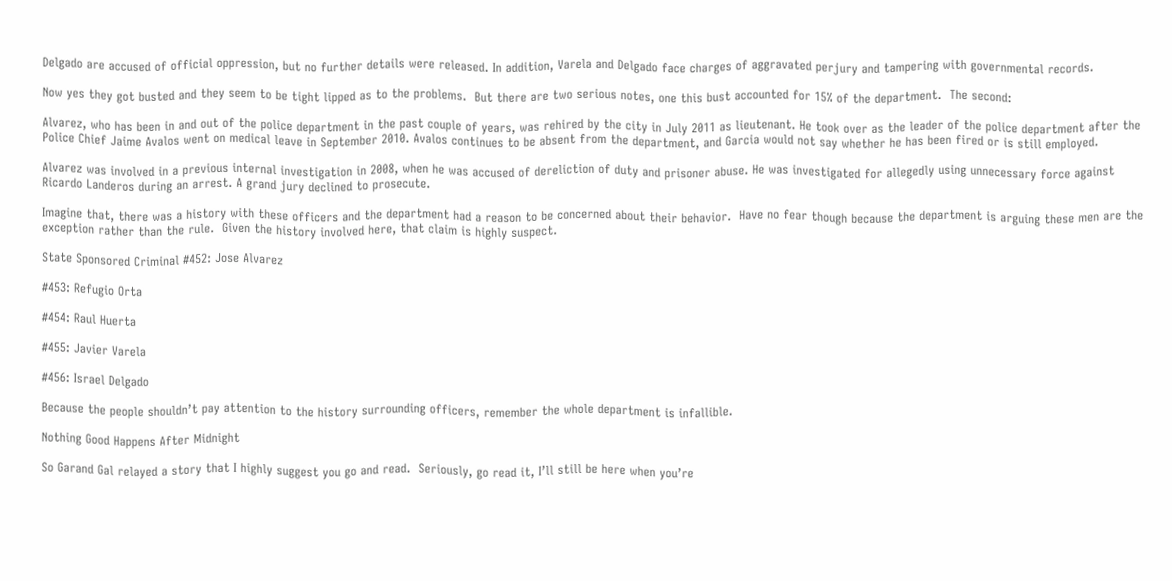Delgado are accused of official oppression, but no further details were released. In addition, Varela and Delgado face charges of aggravated perjury and tampering with governmental records.

Now yes they got busted and they seem to be tight lipped as to the problems.  But there are two serious notes, one this bust accounted for 15% of the department.  The second:

Alvarez, who has been in and out of the police department in the past couple of years, was rehired by the city in July 2011 as lieutenant. He took over as the leader of the police department after the Police Chief Jaime Avalos went on medical leave in September 2010. Avalos continues to be absent from the department, and Garcia would not say whether he has been fired or is still employed.

Alvarez was involved in a previous internal investigation in 2008, when he was accused of dereliction of duty and prisoner abuse. He was investigated for allegedly using unnecessary force against Ricardo Landeros during an arrest. A grand jury declined to prosecute.

Imagine that, there was a history with these officers and the department had a reason to be concerned about their behavior.  Have no fear though because the department is arguing these men are the exception rather than the rule.  Given the history involved here, that claim is highly suspect.

State Sponsored Criminal #452: Jose Alvarez

#453: Refugio Orta

#454: Raul Huerta

#455: Javier Varela

#456: Israel Delgado

Because the people shouldn’t pay attention to the history surrounding officers, remember the whole department is infallible.

Nothing Good Happens After Midnight

So Garand Gal relayed a story that I highly suggest you go and read.  Seriously, go read it, I’ll still be here when you’re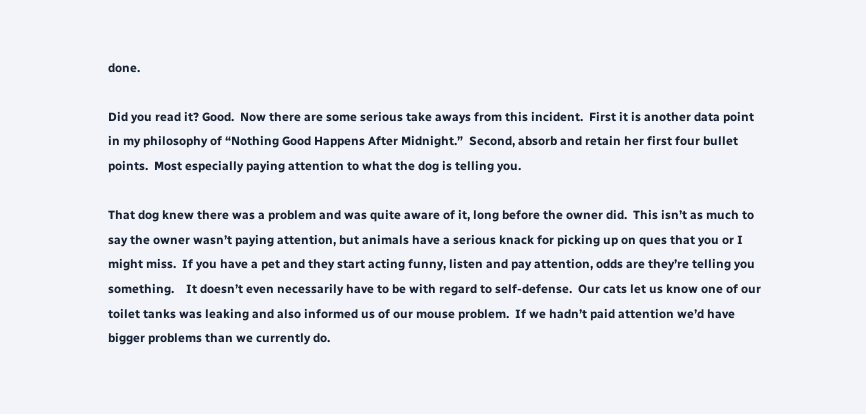done.

Did you read it? Good.  Now there are some serious take aways from this incident.  First it is another data point in my philosophy of “Nothing Good Happens After Midnight.”  Second, absorb and retain her first four bullet points.  Most especially paying attention to what the dog is telling you.

That dog knew there was a problem and was quite aware of it, long before the owner did.  This isn’t as much to say the owner wasn’t paying attention, but animals have a serious knack for picking up on ques that you or I might miss.  If you have a pet and they start acting funny, listen and pay attention, odds are they’re telling you something.    It doesn’t even necessarily have to be with regard to self-defense.  Our cats let us know one of our toilet tanks was leaking and also informed us of our mouse problem.  If we hadn’t paid attention we’d have bigger problems than we currently do.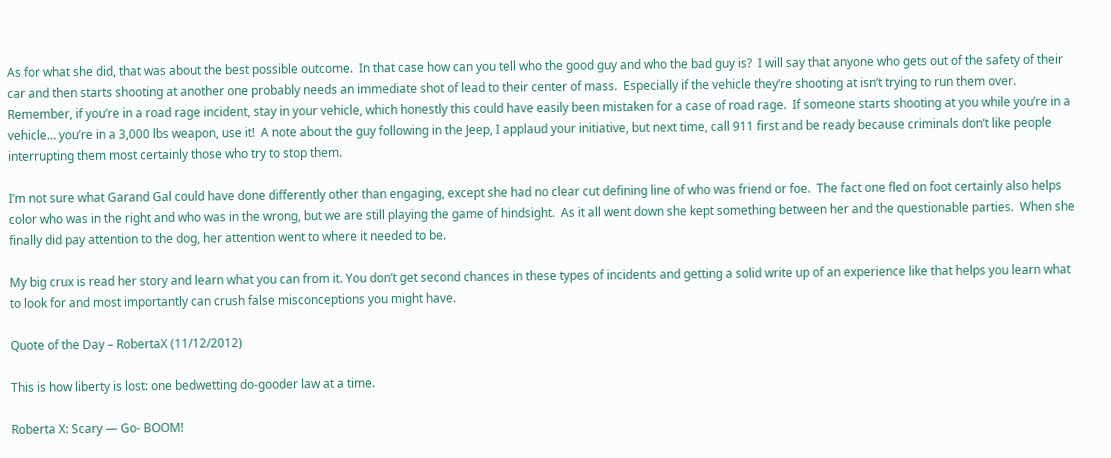As for what she did, that was about the best possible outcome.  In that case how can you tell who the good guy and who the bad guy is?  I will say that anyone who gets out of the safety of their car and then starts shooting at another one probably needs an immediate shot of lead to their center of mass.  Especially if the vehicle they’re shooting at isn’t trying to run them over.  Remember, if you’re in a road rage incident, stay in your vehicle, which honestly this could have easily been mistaken for a case of road rage.  If someone starts shooting at you while you’re in a vehicle… you’re in a 3,000 lbs weapon, use it!  A note about the guy following in the Jeep, I applaud your initiative, but next time, call 911 first and be ready because criminals don’t like people interrupting them most certainly those who try to stop them.

I’m not sure what Garand Gal could have done differently other than engaging, except she had no clear cut defining line of who was friend or foe.  The fact one fled on foot certainly also helps color who was in the right and who was in the wrong, but we are still playing the game of hindsight.  As it all went down she kept something between her and the questionable parties.  When she finally did pay attention to the dog, her attention went to where it needed to be.

My big crux is read her story and learn what you can from it. You don’t get second chances in these types of incidents and getting a solid write up of an experience like that helps you learn what to look for and most importantly can crush false misconceptions you might have.

Quote of the Day – RobertaX (11/12/2012)

This is how liberty is lost: one bedwetting do-gooder law at a time.

Roberta X: Scary — Go- BOOM!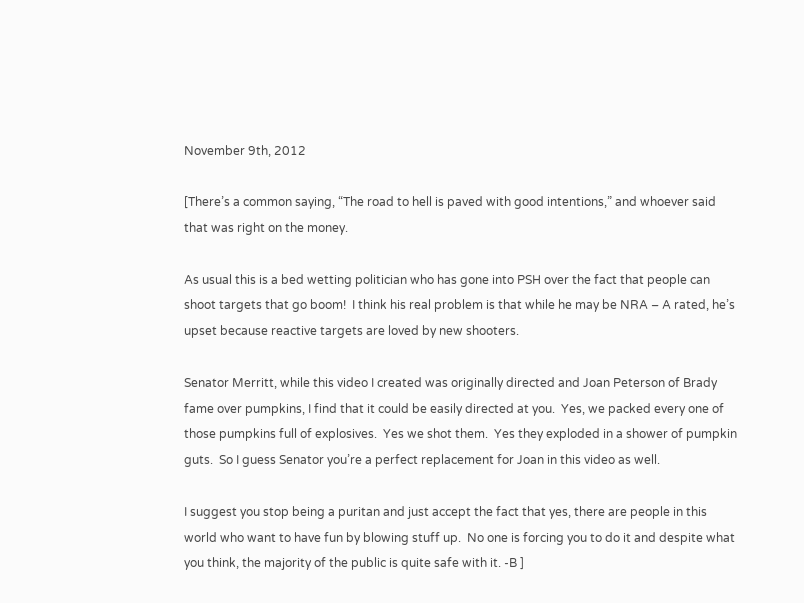November 9th, 2012

[There’s a common saying, “The road to hell is paved with good intentions,” and whoever said that was right on the money.

As usual this is a bed wetting politician who has gone into PSH over the fact that people can shoot targets that go boom!  I think his real problem is that while he may be NRA – A rated, he’s upset because reactive targets are loved by new shooters.

Senator Merritt, while this video I created was originally directed and Joan Peterson of Brady fame over pumpkins, I find that it could be easily directed at you.  Yes, we packed every one of those pumpkins full of explosives.  Yes we shot them.  Yes they exploded in a shower of pumpkin guts.  So I guess Senator you’re a perfect replacement for Joan in this video as well.

I suggest you stop being a puritan and just accept the fact that yes, there are people in this world who want to have fun by blowing stuff up.  No one is forcing you to do it and despite what you think, the majority of the public is quite safe with it. -B ]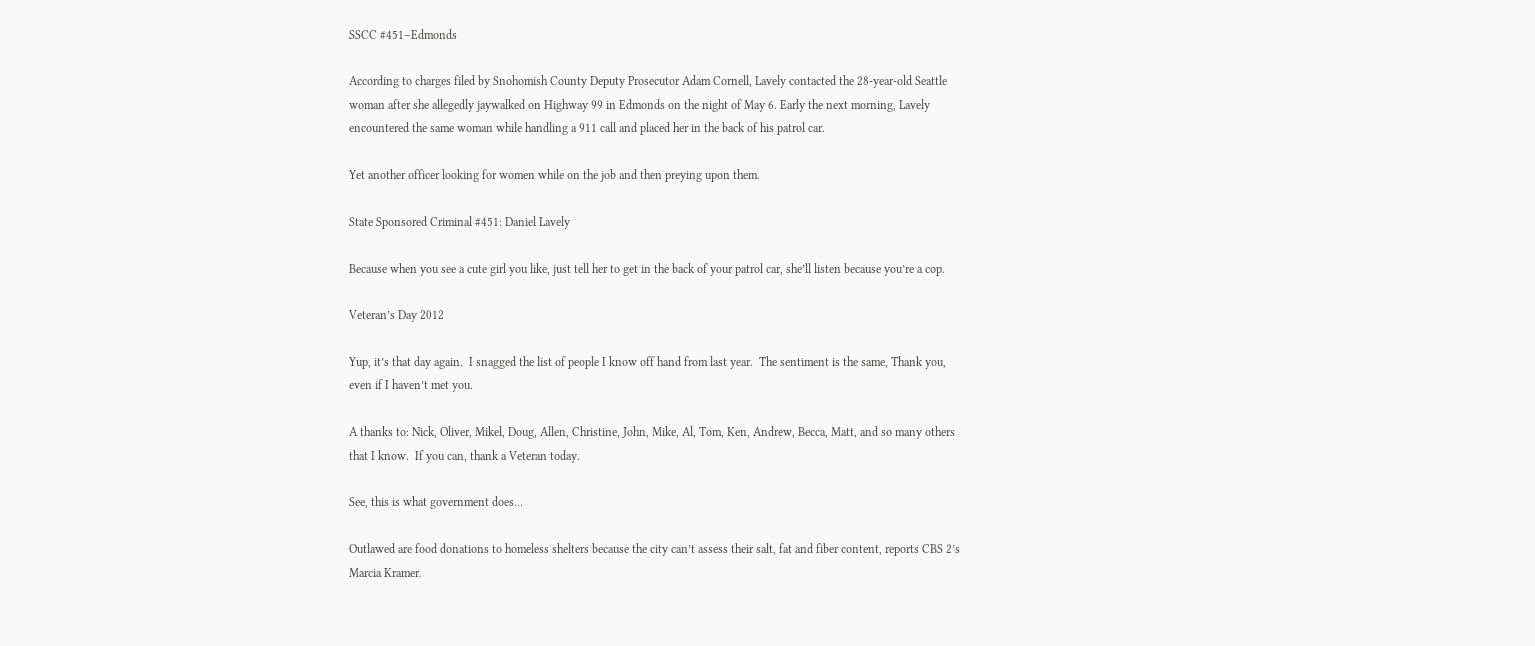SSCC #451–Edmonds

According to charges filed by Snohomish County Deputy Prosecutor Adam Cornell, Lavely contacted the 28-year-old Seattle woman after she allegedly jaywalked on Highway 99 in Edmonds on the night of May 6. Early the next morning, Lavely encountered the same woman while handling a 911 call and placed her in the back of his patrol car.

Yet another officer looking for women while on the job and then preying upon them.

State Sponsored Criminal #451: Daniel Lavely

Because when you see a cute girl you like, just tell her to get in the back of your patrol car, she’ll listen because you’re a cop.

Veteran’s Day 2012

Yup, it’s that day again.  I snagged the list of people I know off hand from last year.  The sentiment is the same, Thank you, even if I haven’t met you.

A thanks to: Nick, Oliver, Mikel, Doug, Allen, Christine, John, Mike, Al, Tom, Ken, Andrew, Becca, Matt, and so many others that I know.  If you can, thank a Veteran today.

See, this is what government does…

Outlawed are food donations to homeless shelters because the city can’t assess their salt, fat and fiber content, reports CBS 2’s Marcia Kramer.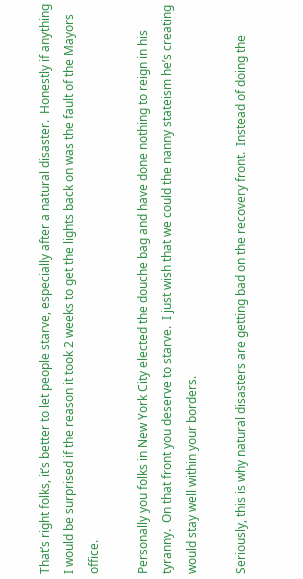That’s right folks, it’s better to let people starve, especially after a natural disaster.  Honestly if anything I would be surprised if the reason it took 2 weeks to get the lights back on was the fault of the Mayors office.

Personally you folks in New York City elected the douche bag and have done nothing to reign in his tyranny.  On that front you deserve to starve.  I just wish that we could the nanny stateism he’s creating would stay well within your borders.

Seriously, this is why natural disasters are getting bad on the recovery front.  Instead of doing the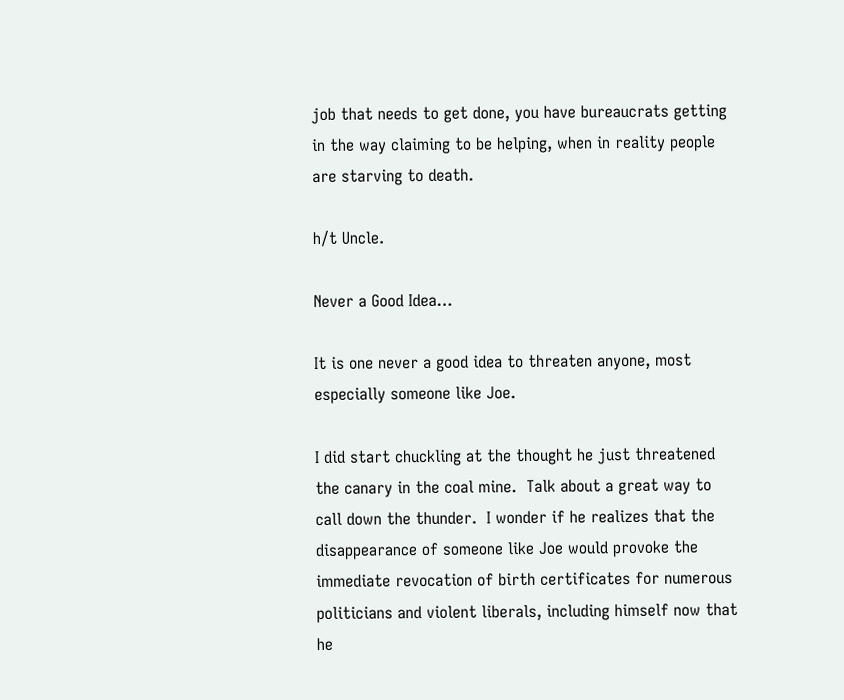job that needs to get done, you have bureaucrats getting in the way claiming to be helping, when in reality people are starving to death.

h/t Uncle.

Never a Good Idea…

It is one never a good idea to threaten anyone, most especially someone like Joe.

I did start chuckling at the thought he just threatened the canary in the coal mine.  Talk about a great way to call down the thunder.  I wonder if he realizes that the disappearance of someone like Joe would provoke the immediate revocation of birth certificates for numerous politicians and violent liberals, including himself now that he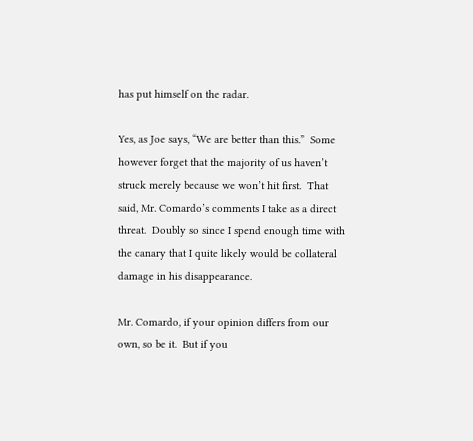has put himself on the radar.

Yes, as Joe says, “We are better than this.”  Some however forget that the majority of us haven’t struck merely because we won’t hit first.  That said, Mr. Comardo’s comments I take as a direct threat.  Doubly so since I spend enough time with the canary that I quite likely would be collateral damage in his disappearance.

Mr. Comardo, if your opinion differs from our own, so be it.  But if you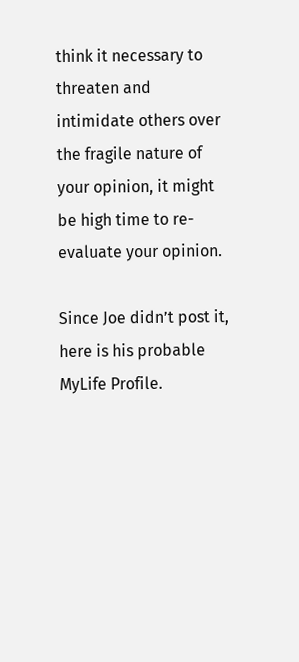think it necessary to threaten and intimidate others over the fragile nature of your opinion, it might be high time to re-evaluate your opinion.

Since Joe didn’t post it, here is his probable MyLife Profile.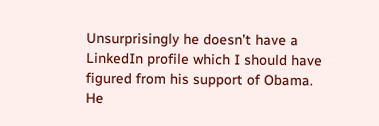Unsurprisingly he doesn’t have a LinkedIn profile which I should have figured from his support of Obama.  He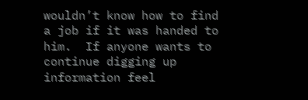wouldn’t know how to find a job if it was handed to him.  If anyone wants to continue digging up information feel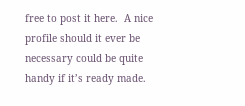free to post it here.  A nice profile should it ever be necessary could be quite handy if it’s ready made.